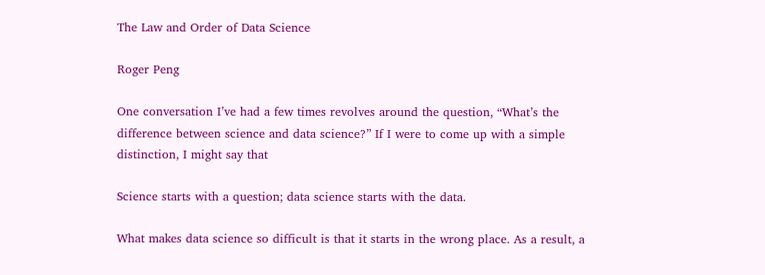The Law and Order of Data Science

Roger Peng

One conversation I’ve had a few times revolves around the question, “What’s the difference between science and data science?” If I were to come up with a simple distinction, I might say that

Science starts with a question; data science starts with the data.

What makes data science so difficult is that it starts in the wrong place. As a result, a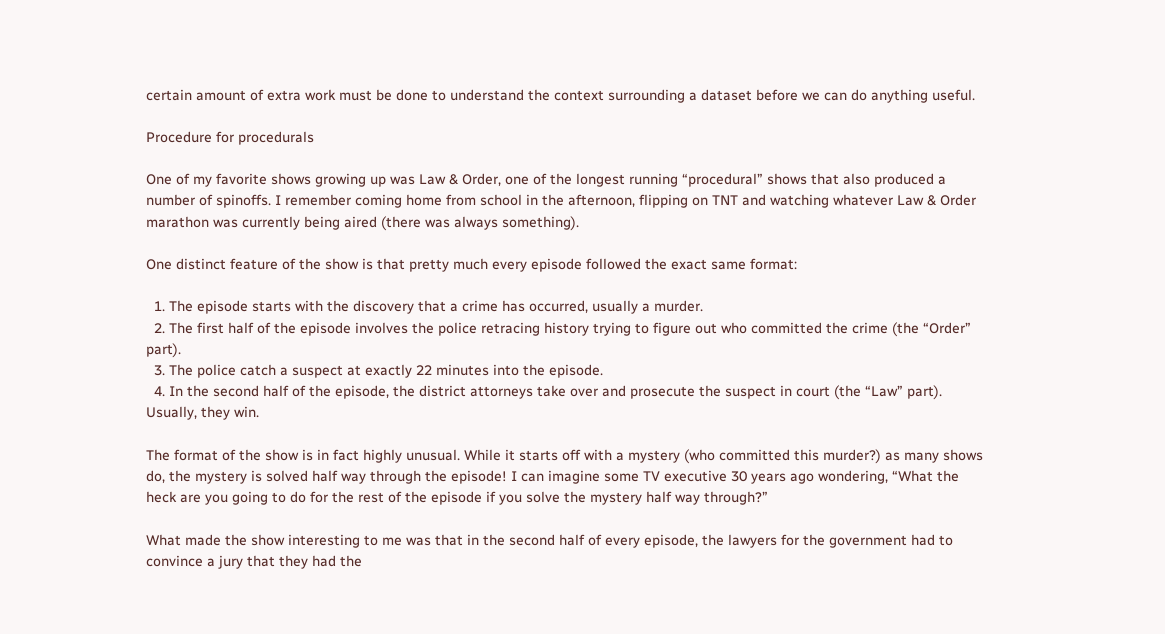certain amount of extra work must be done to understand the context surrounding a dataset before we can do anything useful.

Procedure for procedurals

One of my favorite shows growing up was Law & Order, one of the longest running “procedural” shows that also produced a number of spinoffs. I remember coming home from school in the afternoon, flipping on TNT and watching whatever Law & Order marathon was currently being aired (there was always something).

One distinct feature of the show is that pretty much every episode followed the exact same format:

  1. The episode starts with the discovery that a crime has occurred, usually a murder.
  2. The first half of the episode involves the police retracing history trying to figure out who committed the crime (the “Order” part).
  3. The police catch a suspect at exactly 22 minutes into the episode.
  4. In the second half of the episode, the district attorneys take over and prosecute the suspect in court (the “Law” part). Usually, they win.

The format of the show is in fact highly unusual. While it starts off with a mystery (who committed this murder?) as many shows do, the mystery is solved half way through the episode! I can imagine some TV executive 30 years ago wondering, “What the heck are you going to do for the rest of the episode if you solve the mystery half way through?”

What made the show interesting to me was that in the second half of every episode, the lawyers for the government had to convince a jury that they had the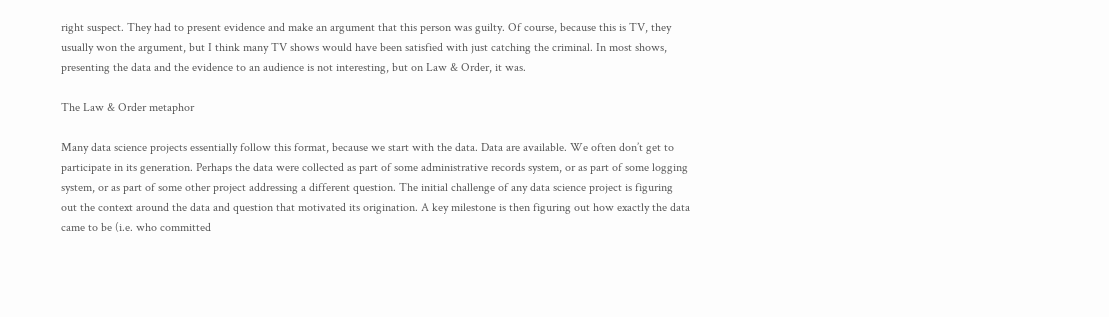right suspect. They had to present evidence and make an argument that this person was guilty. Of course, because this is TV, they usually won the argument, but I think many TV shows would have been satisfied with just catching the criminal. In most shows, presenting the data and the evidence to an audience is not interesting, but on Law & Order, it was.

The Law & Order metaphor

Many data science projects essentially follow this format, because we start with the data. Data are available. We often don’t get to participate in its generation. Perhaps the data were collected as part of some administrative records system, or as part of some logging system, or as part of some other project addressing a different question. The initial challenge of any data science project is figuring out the context around the data and question that motivated its origination. A key milestone is then figuring out how exactly the data came to be (i.e. who committed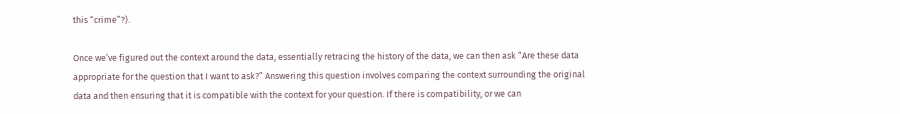this “crime”?).

Once we’ve figured out the context around the data, essentially retracing the history of the data, we can then ask “Are these data appropriate for the question that I want to ask?” Answering this question involves comparing the context surrounding the original data and then ensuring that it is compatible with the context for your question. If there is compatibility, or we can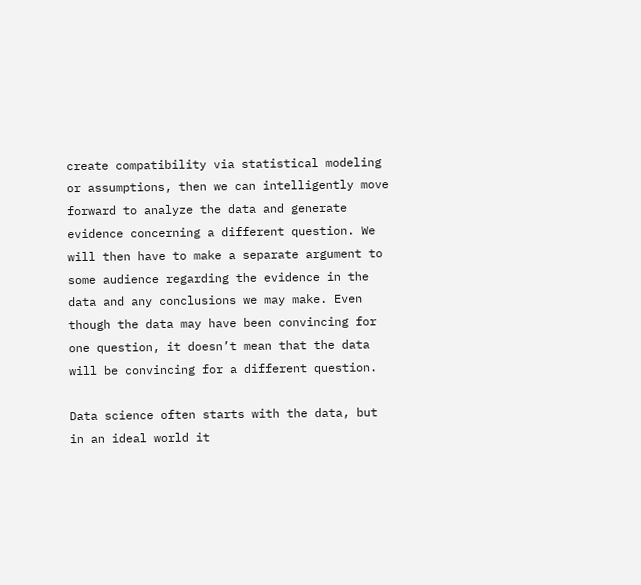create compatibility via statistical modeling or assumptions, then we can intelligently move forward to analyze the data and generate evidence concerning a different question. We will then have to make a separate argument to some audience regarding the evidence in the data and any conclusions we may make. Even though the data may have been convincing for one question, it doesn’t mean that the data will be convincing for a different question.

Data science often starts with the data, but in an ideal world it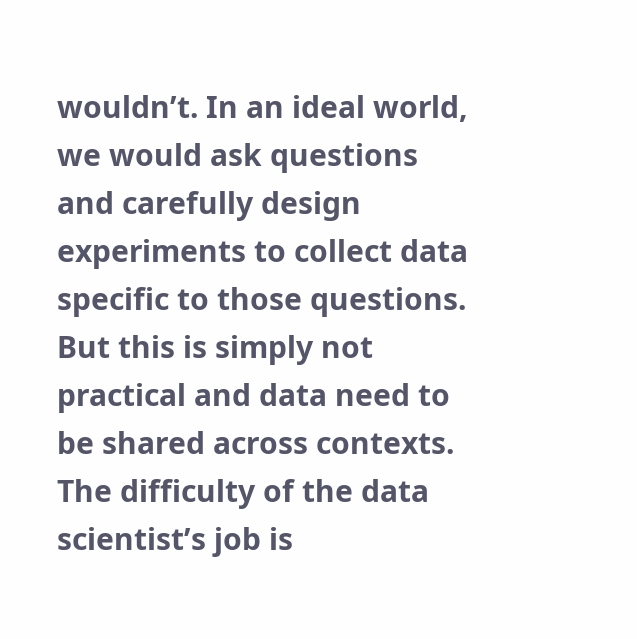wouldn’t. In an ideal world, we would ask questions and carefully design experiments to collect data specific to those questions. But this is simply not practical and data need to be shared across contexts. The difficulty of the data scientist’s job is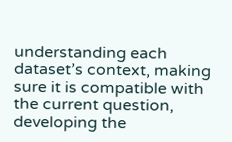understanding each dataset’s context, making sure it is compatible with the current question, developing the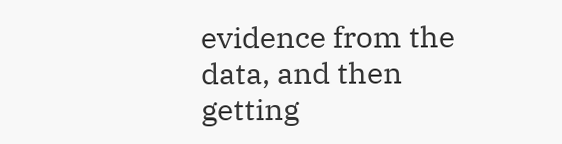evidence from the data, and then getting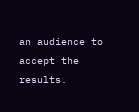an audience to accept the results.